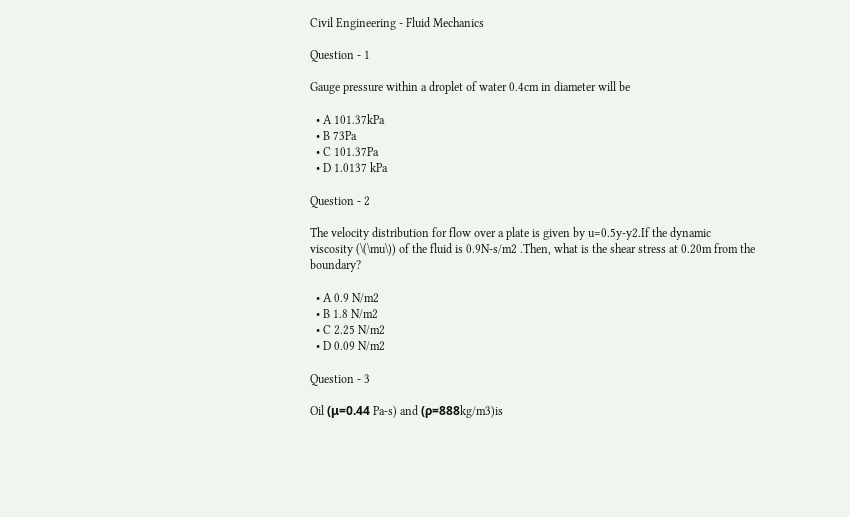Civil Engineering - Fluid Mechanics

Question - 1

Gauge pressure within a droplet of water 0.4cm in diameter will be

  • A 101.37kPa
  • B 73Pa
  • C 101.37Pa
  • D 1.0137 kPa

Question - 2

The velocity distribution for flow over a plate is given by u=0.5y-y2.If the dynamic viscosity (\(\mu\)) of the fluid is 0.9N-s/m2 .Then, what is the shear stress at 0.20m from the boundary?

  • A 0.9 N/m2
  • B 1.8 N/m2
  • C 2.25 N/m2
  • D 0.09 N/m2

Question - 3

Oil (μ=0.44 Pa-s) and (ρ=888kg/m3)is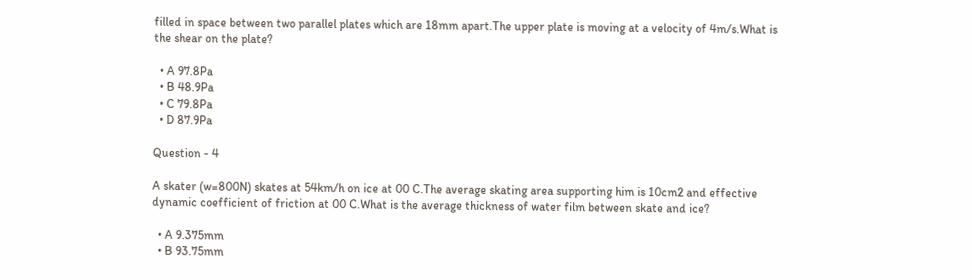filled in space between two parallel plates which are 18mm apart.The upper plate is moving at a velocity of 4m/s.What is the shear on the plate?

  • A 97.8Pa
  • B 48.9Pa
  • C 79.8Pa
  • D 87.9Pa

Question - 4

A skater (w=800N) skates at 54km/h on ice at 00 C.The average skating area supporting him is 10cm2 and effective dynamic coefficient of friction at 00 C.What is the average thickness of water film between skate and ice?

  • A 9.375mm
  • B 93.75mm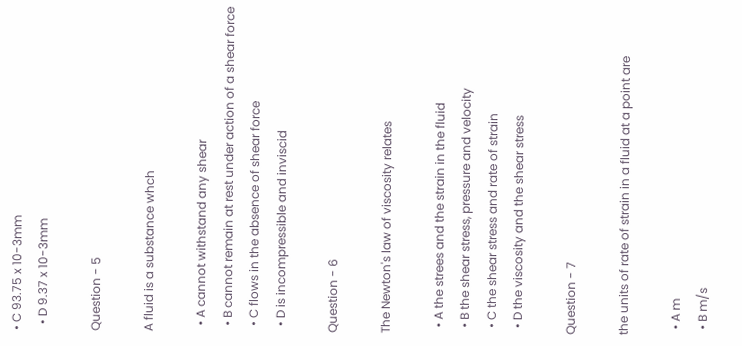• C 93.75 x 10-3mm
  • D 9.37 x 10-3mm

Question - 5

A fluid is a substance whch

  • A cannot withstand any shear
  • B cannot remain at rest under action of a shear force
  • C flows in the absence of shear force
  • D is incompressible and inviscid

Question - 6

The Newton's law of viscosity relates

  • A the strees and the strain in the fluid
  • B the shear stress, pressure and velocity
  • C the shear stress and rate of strain
  • D the viscosity and the shear stress

Question - 7

the units of rate of strain in a fluid at a point are

  • A m
  • B m/s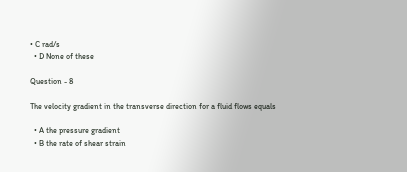• C rad/s
  • D None of these

Question - 8

The velocity gradient in the transverse direction for a fluid flows equals

  • A the pressure gradient
  • B the rate of shear strain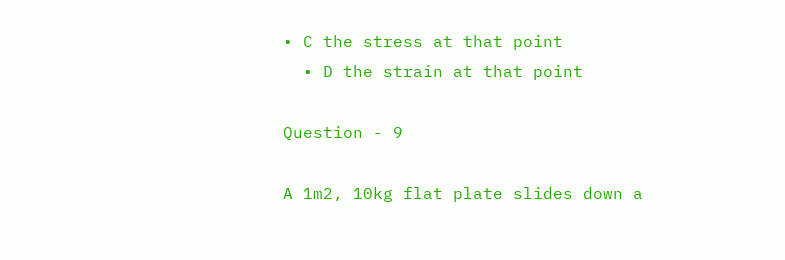• C the stress at that point
  • D the strain at that point

Question - 9

A 1m2, 10kg flat plate slides down a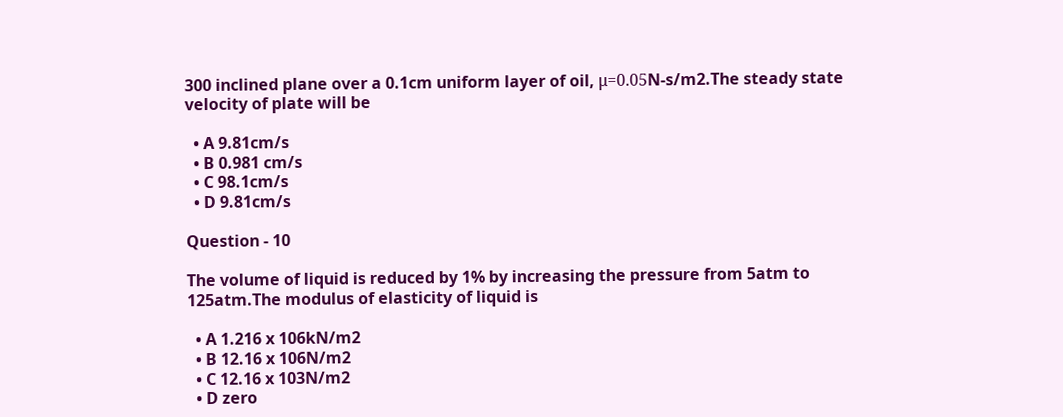300 inclined plane over a 0.1cm uniform layer of oil, μ=0.05N-s/m2.The steady state velocity of plate will be

  • A 9.81cm/s
  • B 0.981 cm/s
  • C 98.1cm/s
  • D 9.81cm/s

Question - 10

The volume of liquid is reduced by 1% by increasing the pressure from 5atm to 125atm.The modulus of elasticity of liquid is

  • A 1.216 x 106kN/m2
  • B 12.16 x 106N/m2
  • C 12.16 x 103N/m2
  • D zero